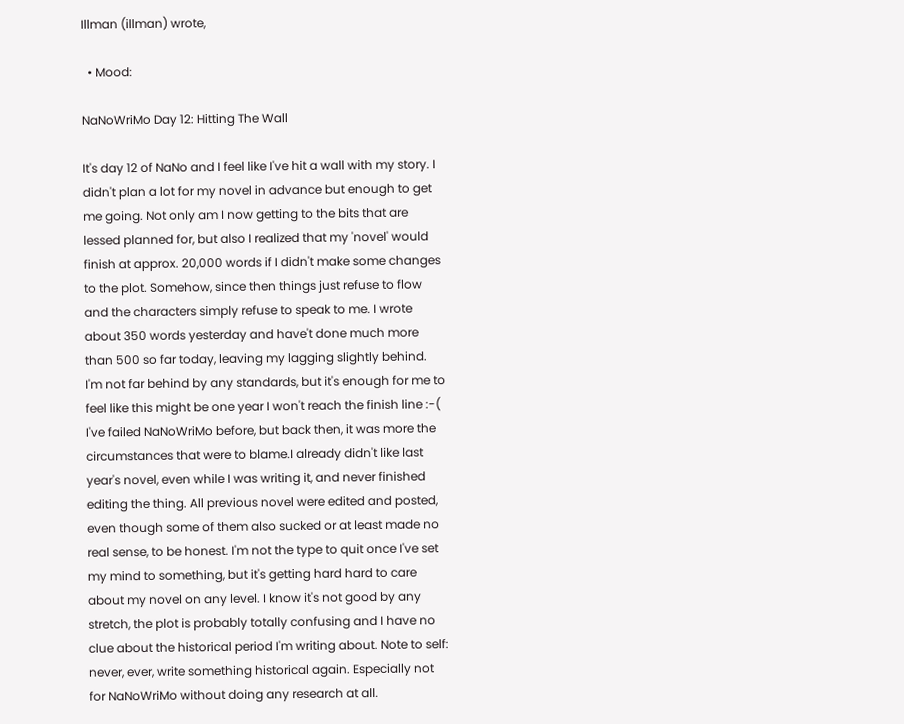Illman (illman) wrote,

  • Mood:

NaNoWriMo Day 12: Hitting The Wall

It's day 12 of NaNo and I feel like I've hit a wall with my story. I didn't plan a lot for my novel in advance but enough to get me going. Not only am I now getting to the bits that are lessed planned for, but also I realized that my 'novel' would finish at approx. 20,000 words if I didn't make some changes to the plot. Somehow, since then things just refuse to flow and the characters simply refuse to speak to me. I wrote about 350 words yesterday and have't done much more than 500 so far today, leaving my lagging slightly behind. I'm not far behind by any standards, but it's enough for me to feel like this might be one year I won't reach the finish line :-( I've failed NaNoWriMo before, but back then, it was more the circumstances that were to blame.I already didn't like last year's novel, even while I was writing it, and never finished editing the thing. All previous novel were edited and posted, even though some of them also sucked or at least made no real sense, to be honest. I'm not the type to quit once I've set my mind to something, but it's getting hard hard to care about my novel on any level. I know it's not good by any stretch, the plot is probably totally confusing and I have no clue about the historical period I'm writing about. Note to self: never, ever, write something historical again. Especially not for NaNoWriMo without doing any research at all.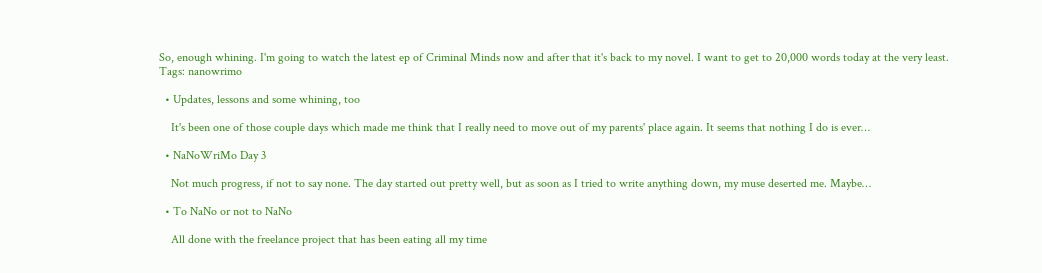So, enough whining. I'm going to watch the latest ep of Criminal Minds now and after that it's back to my novel. I want to get to 20,000 words today at the very least.
Tags: nanowrimo

  • Updates, lessons and some whining, too

    It's been one of those couple days which made me think that I really need to move out of my parents' place again. It seems that nothing I do is ever…

  • NaNoWriMo Day 3

    Not much progress, if not to say none. The day started out pretty well, but as soon as I tried to write anything down, my muse deserted me. Maybe…

  • To NaNo or not to NaNo

    All done with the freelance project that has been eating all my time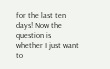for the last ten days! Now the question is whether I just want to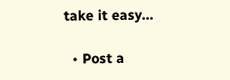take it easy…

  • Post a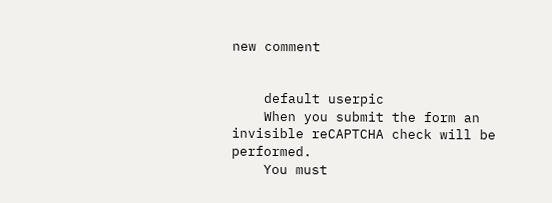new comment


    default userpic
    When you submit the form an invisible reCAPTCHA check will be performed.
    You must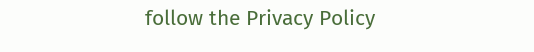follow the Privacy Policy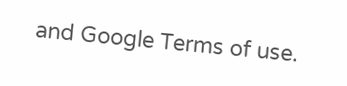and Google Terms of use.